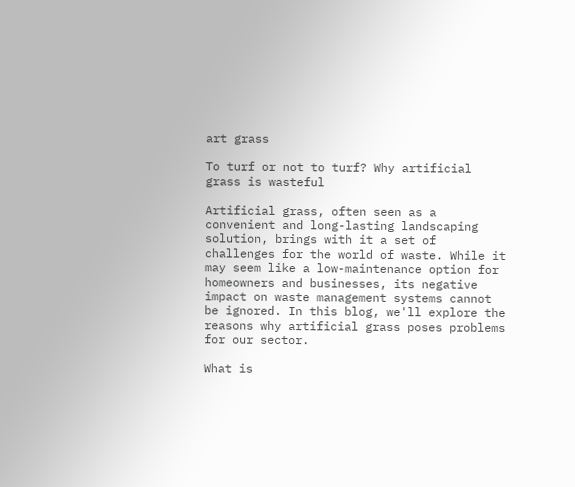art grass

To turf or not to turf? Why artificial grass is wasteful

Artificial grass, often seen as a convenient and long-lasting landscaping solution, brings with it a set of challenges for the world of waste. While it may seem like a low-maintenance option for homeowners and businesses, its negative impact on waste management systems cannot be ignored. In this blog, we'll explore the reasons why artificial grass poses problems for our sector.

What is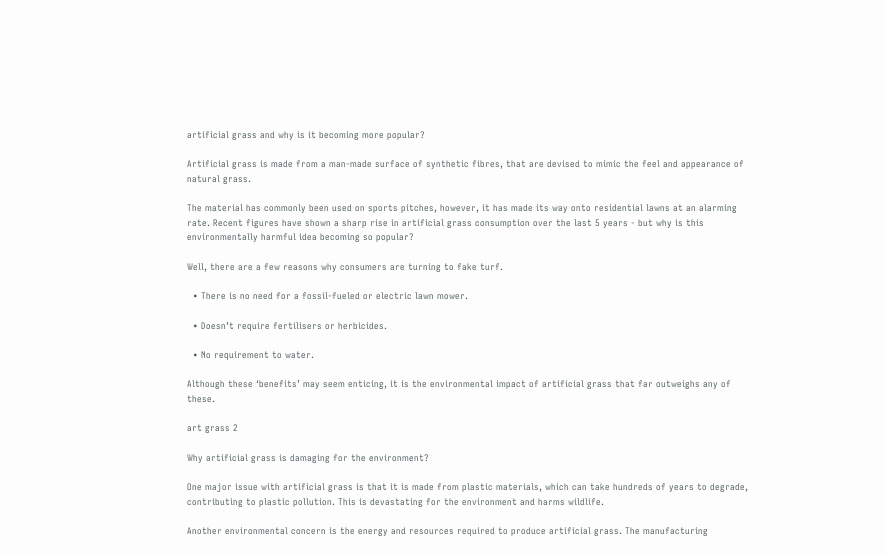artificial grass and why is it becoming more popular?

Artificial grass is made from a man-made surface of synthetic fibres, that are devised to mimic the feel and appearance of natural grass.

The material has commonly been used on sports pitches, however, it has made its way onto residential lawns at an alarming rate. Recent figures have shown a sharp rise in artificial grass consumption over the last 5 years - but why is this environmentally harmful idea becoming so popular?

Well, there are a few reasons why consumers are turning to fake turf.

  • There is no need for a fossil-fueled or electric lawn mower.

  • Doesn’t require fertilisers or herbicides.

  • No requirement to water.

Although these ‘benefits’ may seem enticing, it is the environmental impact of artificial grass that far outweighs any of these.

art grass 2

Why artificial grass is damaging for the environment?

One major issue with artificial grass is that it is made from plastic materials, which can take hundreds of years to degrade, contributing to plastic pollution. This is devastating for the environment and harms wildlife.

Another environmental concern is the energy and resources required to produce artificial grass. The manufacturing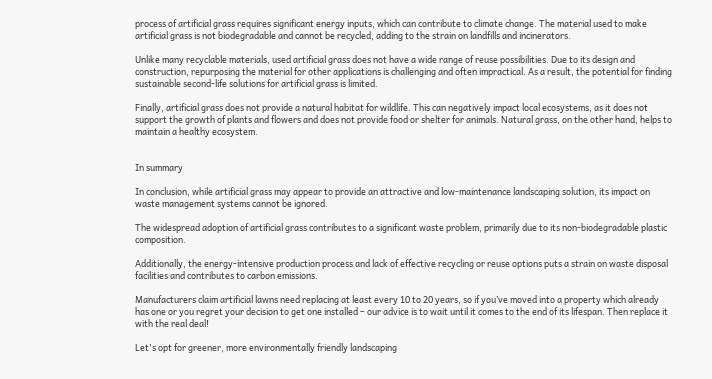process of artificial grass requires significant energy inputs, which can contribute to climate change. The material used to make artificial grass is not biodegradable and cannot be recycled, adding to the strain on landfills and incinerators.

Unlike many recyclable materials, used artificial grass does not have a wide range of reuse possibilities. Due to its design and construction, repurposing the material for other applications is challenging and often impractical. As a result, the potential for finding sustainable second-life solutions for artificial grass is limited.

Finally, artificial grass does not provide a natural habitat for wildlife. This can negatively impact local ecosystems, as it does not support the growth of plants and flowers and does not provide food or shelter for animals. Natural grass, on the other hand, helps to maintain a healthy ecosystem.


In summary

In conclusion, while artificial grass may appear to provide an attractive and low-maintenance landscaping solution, its impact on waste management systems cannot be ignored.

The widespread adoption of artificial grass contributes to a significant waste problem, primarily due to its non-biodegradable plastic composition.

Additionally, the energy-intensive production process and lack of effective recycling or reuse options puts a strain on waste disposal facilities and contributes to carbon emissions.

Manufacturers claim artificial lawns need replacing at least every 10 to 20 years, so if you’ve moved into a property which already has one or you regret your decision to get one installed – our advice is to wait until it comes to the end of its lifespan. Then replace it with the real deal!

Let's opt for greener, more environmentally friendly landscaping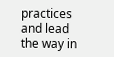practices and lead the way in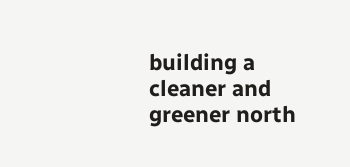building a cleaner and greener north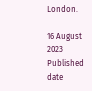London.

16 August 2023
Published date